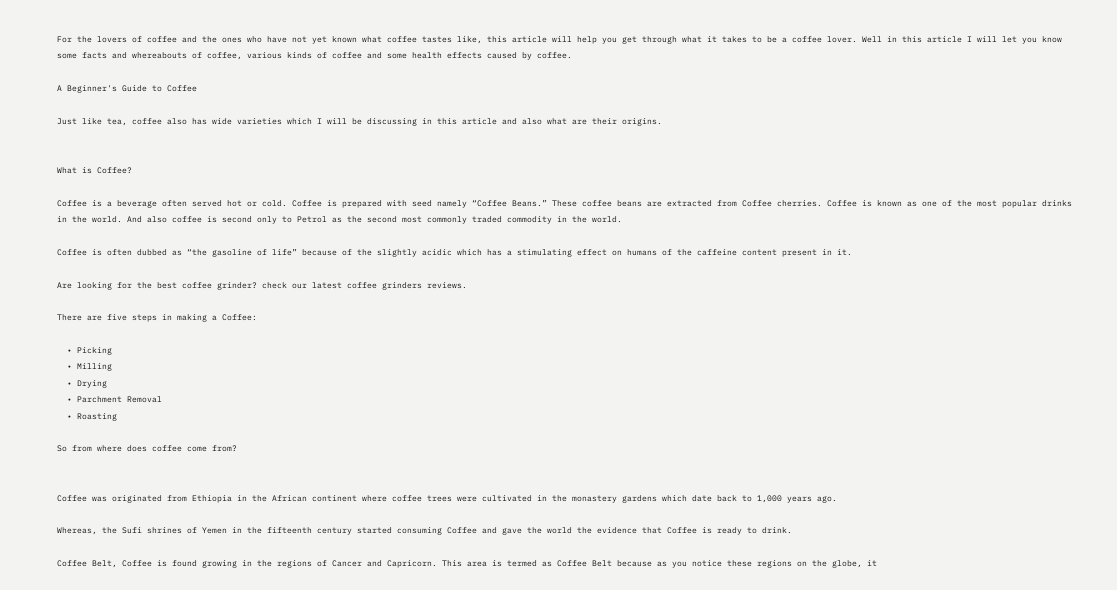For the lovers of coffee and the ones who have not yet known what coffee tastes like, this article will help you get through what it takes to be a coffee lover. Well in this article I will let you know some facts and whereabouts of coffee, various kinds of coffee and some health effects caused by coffee.

A Beginner's Guide to Coffee

Just like tea, coffee also has wide varieties which I will be discussing in this article and also what are their origins.


What is Coffee?

Coffee is a beverage often served hot or cold. Coffee is prepared with seed namely “Coffee Beans.” These coffee beans are extracted from Coffee cherries. Coffee is known as one of the most popular drinks in the world. And also coffee is second only to Petrol as the second most commonly traded commodity in the world.

Coffee is often dubbed as “the gasoline of life” because of the slightly acidic which has a stimulating effect on humans of the caffeine content present in it.

Are looking for the best coffee grinder? check our latest coffee grinders reviews.

There are five steps in making a Coffee:

  • Picking
  • Milling
  • Drying
  • Parchment Removal
  • Roasting

So from where does coffee come from?


Coffee was originated from Ethiopia in the African continent where coffee trees were cultivated in the monastery gardens which date back to 1,000 years ago.

Whereas, the Sufi shrines of Yemen in the fifteenth century started consuming Coffee and gave the world the evidence that Coffee is ready to drink.

Coffee Belt, Coffee is found growing in the regions of Cancer and Capricorn. This area is termed as Coffee Belt because as you notice these regions on the globe, it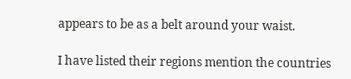appears to be as a belt around your waist.

I have listed their regions mention the countries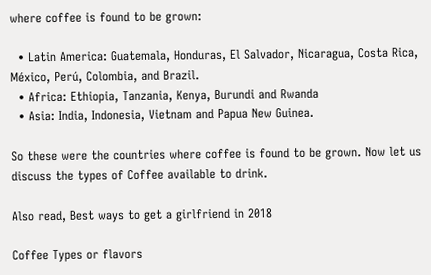where coffee is found to be grown:

  • Latin America: Guatemala, Honduras, El Salvador, Nicaragua, Costa Rica, México, Perú, Colombia, and Brazil.
  • Africa: Ethiopia, Tanzania, Kenya, Burundi and Rwanda
  • Asia: India, Indonesia, Vietnam and Papua New Guinea.

So these were the countries where coffee is found to be grown. Now let us discuss the types of Coffee available to drink.

Also read, Best ways to get a girlfriend in 2018

Coffee Types or flavors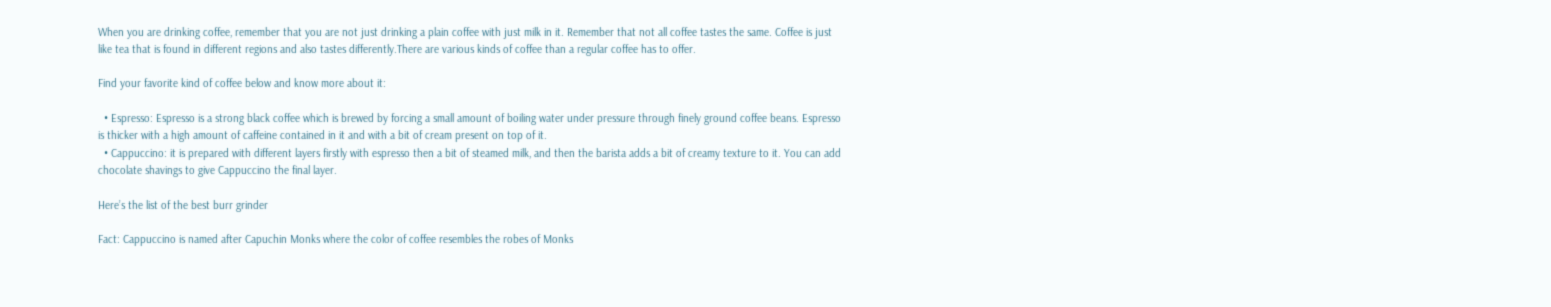When you are drinking coffee, remember that you are not just drinking a plain coffee with just milk in it. Remember that not all coffee tastes the same. Coffee is just like tea that is found in different regions and also tastes differently.There are various kinds of coffee than a regular coffee has to offer.

Find your favorite kind of coffee below and know more about it:

  • Espresso: Espresso is a strong black coffee which is brewed by forcing a small amount of boiling water under pressure through finely ground coffee beans. Espresso is thicker with a high amount of caffeine contained in it and with a bit of cream present on top of it.
  • Cappuccino: it is prepared with different layers firstly with espresso then a bit of steamed milk, and then the barista adds a bit of creamy texture to it. You can add chocolate shavings to give Cappuccino the final layer.

Here’s the list of the best burr grinder

Fact: Cappuccino is named after Capuchin Monks where the color of coffee resembles the robes of Monks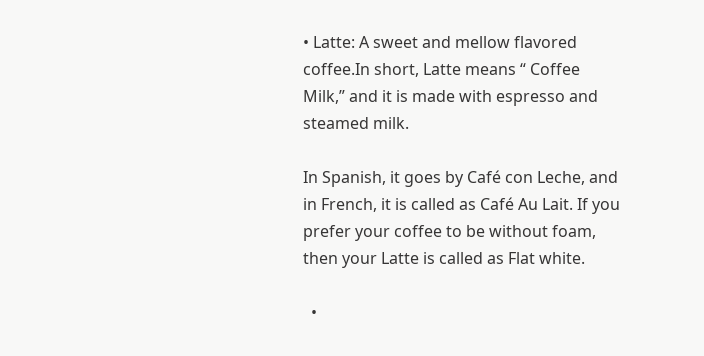• Latte: A sweet and mellow flavored coffee.In short, Latte means “ Coffee Milk,” and it is made with espresso and steamed milk.

In Spanish, it goes by Café con Leche, and in French, it is called as Café Au Lait. If you prefer your coffee to be without foam, then your Latte is called as Flat white.

  •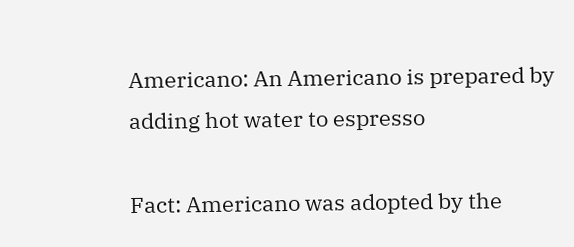Americano: An Americano is prepared by adding hot water to espresso

Fact: Americano was adopted by the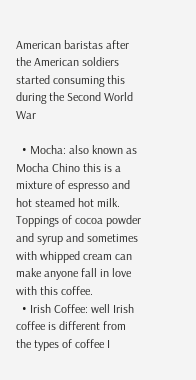American baristas after the American soldiers started consuming this during the Second World War

  • Mocha: also known as Mocha Chino this is a mixture of espresso and hot steamed hot milk. Toppings of cocoa powder and syrup and sometimes with whipped cream can make anyone fall in love with this coffee.
  • Irish Coffee: well Irish coffee is different from the types of coffee I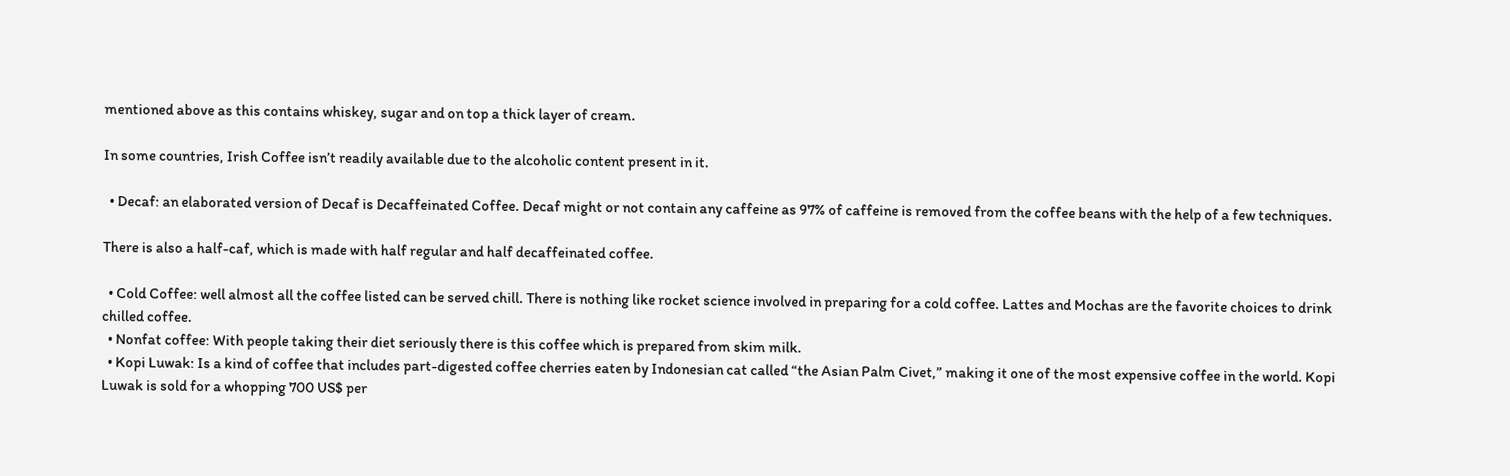mentioned above as this contains whiskey, sugar and on top a thick layer of cream.

In some countries, Irish Coffee isn’t readily available due to the alcoholic content present in it.

  • Decaf: an elaborated version of Decaf is Decaffeinated Coffee. Decaf might or not contain any caffeine as 97% of caffeine is removed from the coffee beans with the help of a few techniques.

There is also a half-caf, which is made with half regular and half decaffeinated coffee.

  • Cold Coffee: well almost all the coffee listed can be served chill. There is nothing like rocket science involved in preparing for a cold coffee. Lattes and Mochas are the favorite choices to drink chilled coffee.
  • Nonfat coffee: With people taking their diet seriously there is this coffee which is prepared from skim milk.
  • Kopi Luwak: Is a kind of coffee that includes part-digested coffee cherries eaten by Indonesian cat called “the Asian Palm Civet,” making it one of the most expensive coffee in the world. Kopi Luwak is sold for a whopping 700 US$ per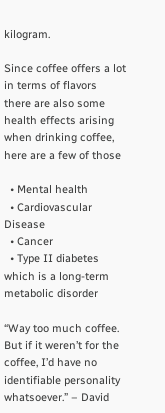kilogram.

Since coffee offers a lot in terms of flavors there are also some health effects arising when drinking coffee, here are a few of those

  • Mental health
  • Cardiovascular Disease
  • Cancer
  • Type II diabetes which is a long-term metabolic disorder

“Way too much coffee. But if it weren’t for the coffee, I’d have no identifiable personality whatsoever.” – David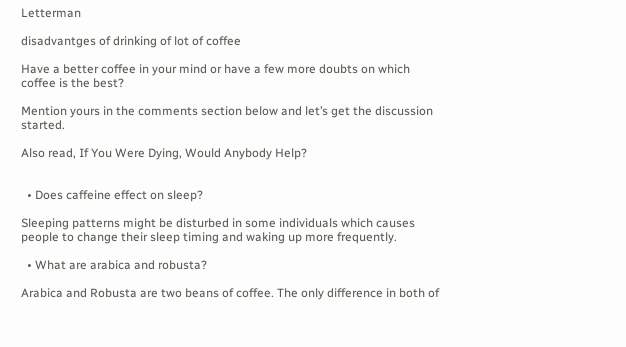Letterman

disadvantges of drinking of lot of coffee

Have a better coffee in your mind or have a few more doubts on which coffee is the best?

Mention yours in the comments section below and let’s get the discussion started.

Also read, If You Were Dying, Would Anybody Help?


  • Does caffeine effect on sleep?

Sleeping patterns might be disturbed in some individuals which causes people to change their sleep timing and waking up more frequently.

  • What are arabica and robusta?

Arabica and Robusta are two beans of coffee. The only difference in both of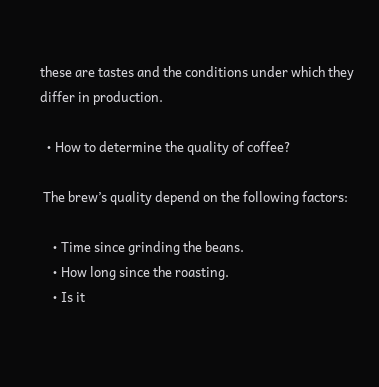these are tastes and the conditions under which they differ in production.

  • How to determine the quality of coffee?

 The brew’s quality depend on the following factors:

    • Time since grinding the beans.
    • How long since the roasting.
    • Is it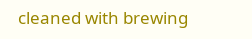cleaned with brewing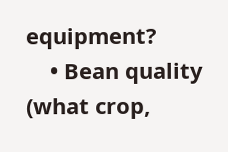equipment?
    • Bean quality (what crop,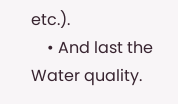etc.).
    • And last the Water quality.